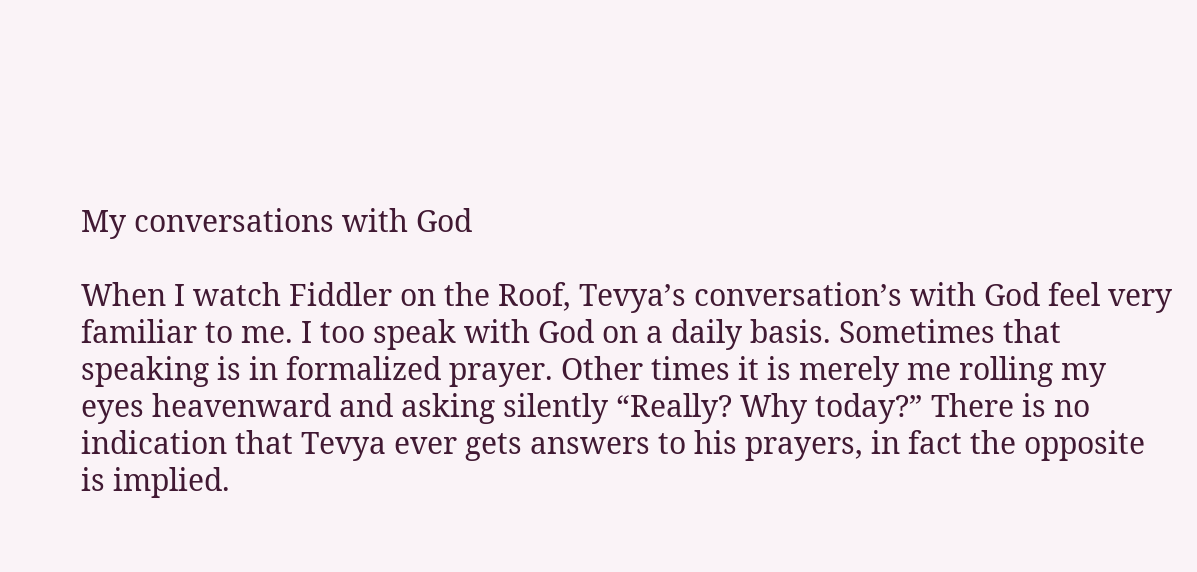My conversations with God

When I watch Fiddler on the Roof, Tevya’s conversation’s with God feel very familiar to me. I too speak with God on a daily basis. Sometimes that speaking is in formalized prayer. Other times it is merely me rolling my eyes heavenward and asking silently “Really? Why today?” There is no indication that Tevya ever gets answers to his prayers, in fact the opposite is implied.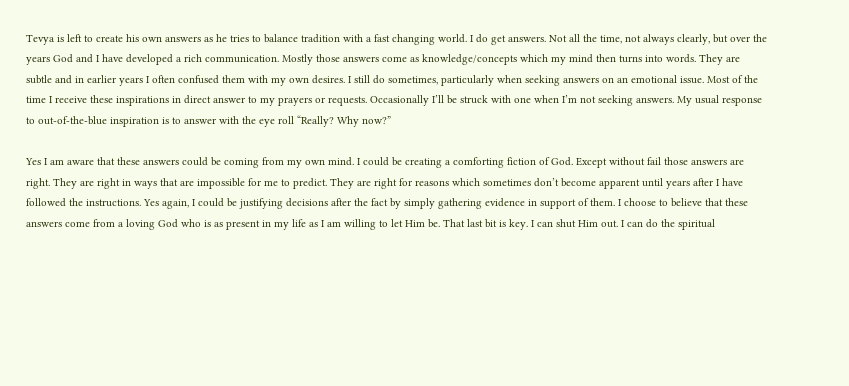Tevya is left to create his own answers as he tries to balance tradition with a fast changing world. I do get answers. Not all the time, not always clearly, but over the years God and I have developed a rich communication. Mostly those answers come as knowledge/concepts which my mind then turns into words. They are subtle and in earlier years I often confused them with my own desires. I still do sometimes, particularly when seeking answers on an emotional issue. Most of the time I receive these inspirations in direct answer to my prayers or requests. Occasionally I’ll be struck with one when I’m not seeking answers. My usual response to out-of-the-blue inspiration is to answer with the eye roll “Really? Why now?”

Yes I am aware that these answers could be coming from my own mind. I could be creating a comforting fiction of God. Except without fail those answers are right. They are right in ways that are impossible for me to predict. They are right for reasons which sometimes don’t become apparent until years after I have followed the instructions. Yes again, I could be justifying decisions after the fact by simply gathering evidence in support of them. I choose to believe that these answers come from a loving God who is as present in my life as I am willing to let Him be. That last bit is key. I can shut Him out. I can do the spiritual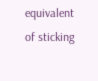equivalent of sticking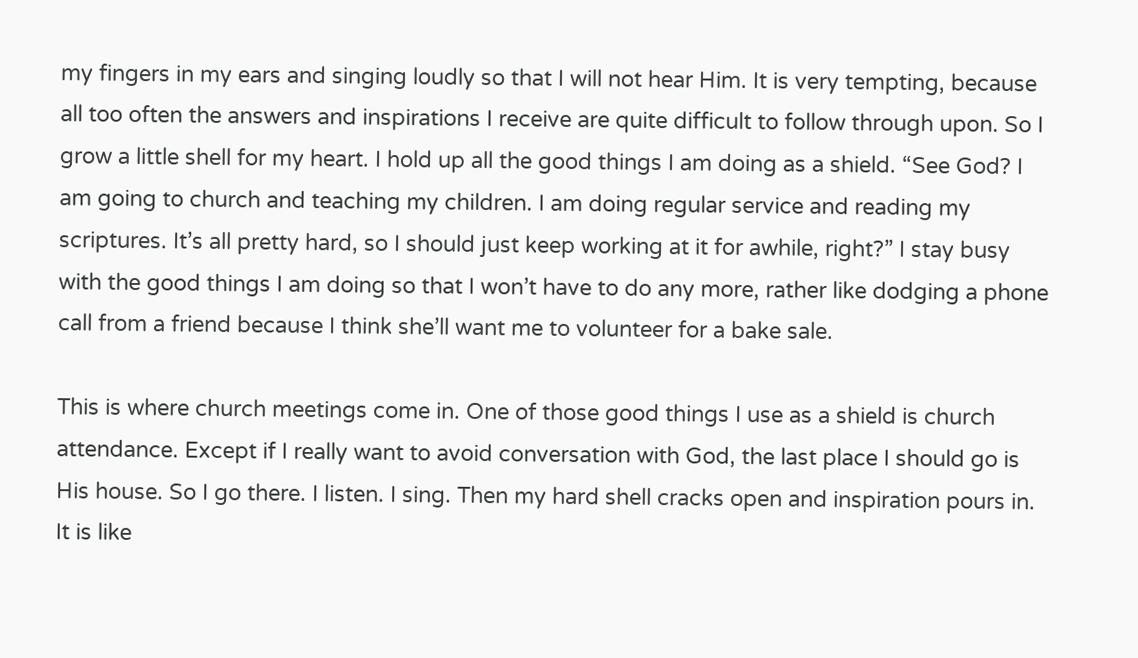my fingers in my ears and singing loudly so that I will not hear Him. It is very tempting, because all too often the answers and inspirations I receive are quite difficult to follow through upon. So I grow a little shell for my heart. I hold up all the good things I am doing as a shield. “See God? I am going to church and teaching my children. I am doing regular service and reading my scriptures. It’s all pretty hard, so I should just keep working at it for awhile, right?” I stay busy with the good things I am doing so that I won’t have to do any more, rather like dodging a phone call from a friend because I think she’ll want me to volunteer for a bake sale.

This is where church meetings come in. One of those good things I use as a shield is church attendance. Except if I really want to avoid conversation with God, the last place I should go is His house. So I go there. I listen. I sing. Then my hard shell cracks open and inspiration pours in. It is like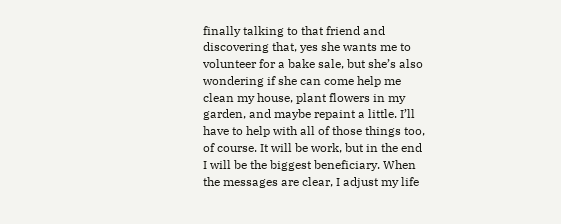finally talking to that friend and discovering that, yes she wants me to volunteer for a bake sale, but she’s also wondering if she can come help me clean my house, plant flowers in my garden, and maybe repaint a little. I’ll have to help with all of those things too, of course. It will be work, but in the end I will be the biggest beneficiary. When the messages are clear, I adjust my life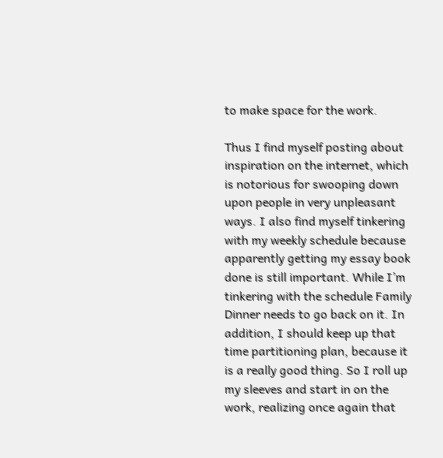to make space for the work.

Thus I find myself posting about inspiration on the internet, which is notorious for swooping down upon people in very unpleasant ways. I also find myself tinkering with my weekly schedule because apparently getting my essay book done is still important. While I’m tinkering with the schedule Family Dinner needs to go back on it. In addition, I should keep up that time partitioning plan, because it is a really good thing. So I roll up my sleeves and start in on the work, realizing once again that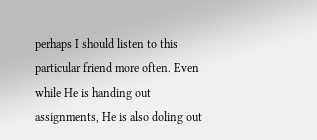perhaps I should listen to this particular friend more often. Even while He is handing out assignments, He is also doling out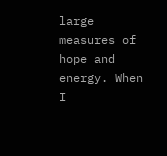large measures of hope and energy. When I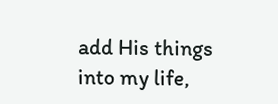add His things into my life,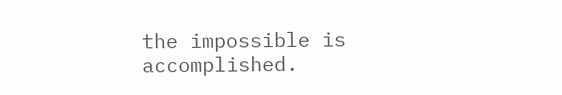the impossible is accomplished.